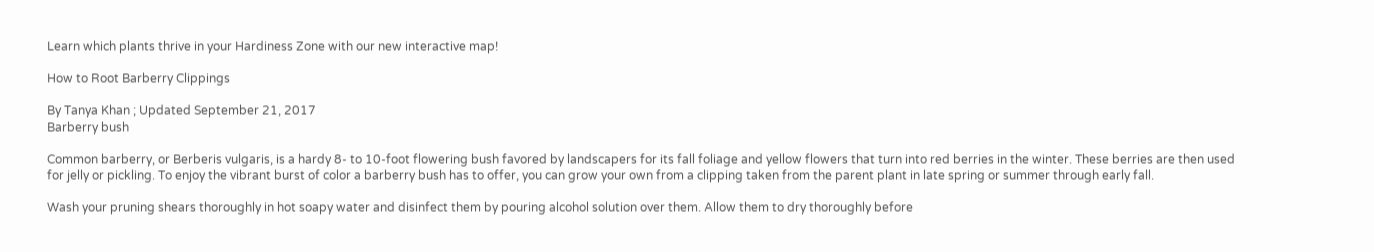Learn which plants thrive in your Hardiness Zone with our new interactive map!

How to Root Barberry Clippings

By Tanya Khan ; Updated September 21, 2017
Barberry bush

Common barberry, or Berberis vulgaris, is a hardy 8- to 10-foot flowering bush favored by landscapers for its fall foliage and yellow flowers that turn into red berries in the winter. These berries are then used for jelly or pickling. To enjoy the vibrant burst of color a barberry bush has to offer, you can grow your own from a clipping taken from the parent plant in late spring or summer through early fall.

Wash your pruning shears thoroughly in hot soapy water and disinfect them by pouring alcohol solution over them. Allow them to dry thoroughly before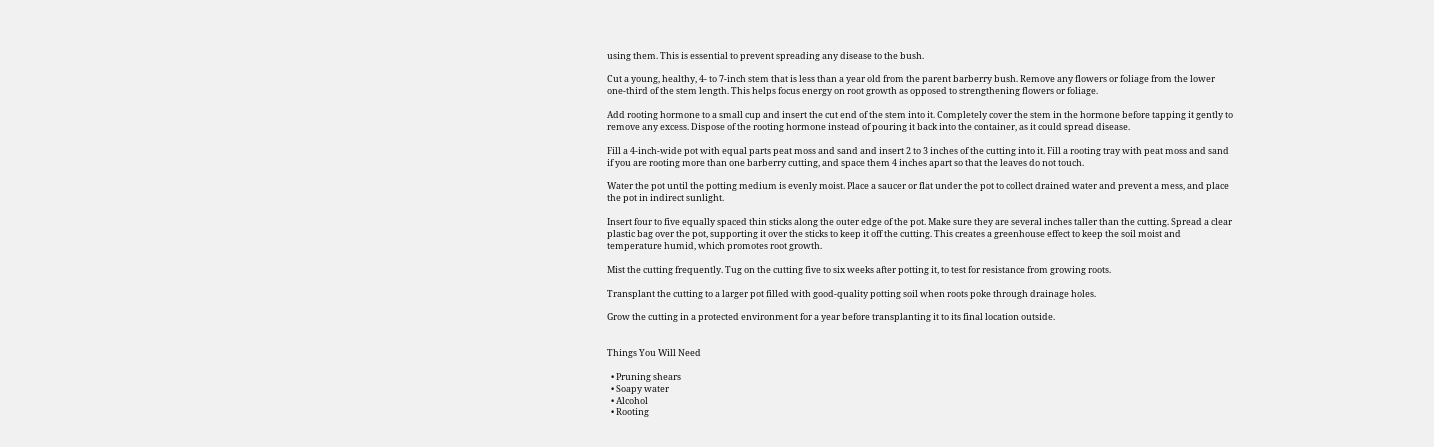using them. This is essential to prevent spreading any disease to the bush.

Cut a young, healthy, 4- to 7-inch stem that is less than a year old from the parent barberry bush. Remove any flowers or foliage from the lower one-third of the stem length. This helps focus energy on root growth as opposed to strengthening flowers or foliage.

Add rooting hormone to a small cup and insert the cut end of the stem into it. Completely cover the stem in the hormone before tapping it gently to remove any excess. Dispose of the rooting hormone instead of pouring it back into the container, as it could spread disease.

Fill a 4-inch-wide pot with equal parts peat moss and sand and insert 2 to 3 inches of the cutting into it. Fill a rooting tray with peat moss and sand if you are rooting more than one barberry cutting, and space them 4 inches apart so that the leaves do not touch.

Water the pot until the potting medium is evenly moist. Place a saucer or flat under the pot to collect drained water and prevent a mess, and place the pot in indirect sunlight.

Insert four to five equally spaced thin sticks along the outer edge of the pot. Make sure they are several inches taller than the cutting. Spread a clear plastic bag over the pot, supporting it over the sticks to keep it off the cutting. This creates a greenhouse effect to keep the soil moist and temperature humid, which promotes root growth.

Mist the cutting frequently. Tug on the cutting five to six weeks after potting it, to test for resistance from growing roots.

Transplant the cutting to a larger pot filled with good-quality potting soil when roots poke through drainage holes.

Grow the cutting in a protected environment for a year before transplanting it to its final location outside.


Things You Will Need

  • Pruning shears
  • Soapy water
  • Alcohol
  • Rooting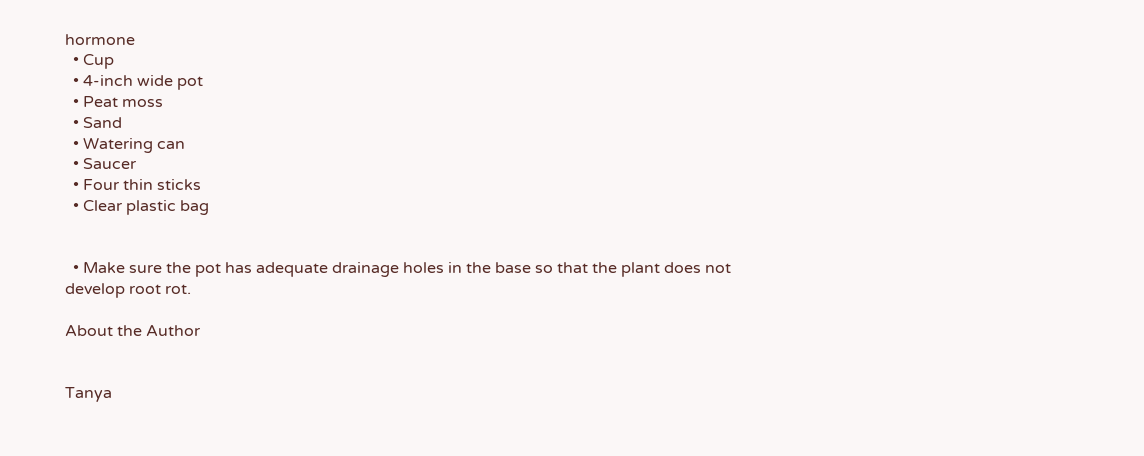hormone
  • Cup
  • 4-inch wide pot
  • Peat moss
  • Sand
  • Watering can
  • Saucer
  • Four thin sticks
  • Clear plastic bag


  • Make sure the pot has adequate drainage holes in the base so that the plant does not develop root rot.

About the Author


Tanya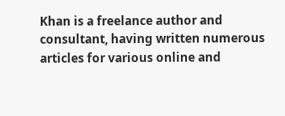Khan is a freelance author and consultant, having written numerous articles for various online and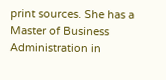print sources. She has a Master of Business Administration in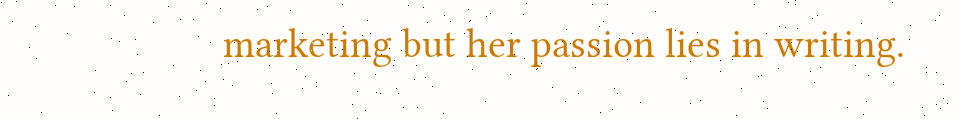marketing but her passion lies in writing.